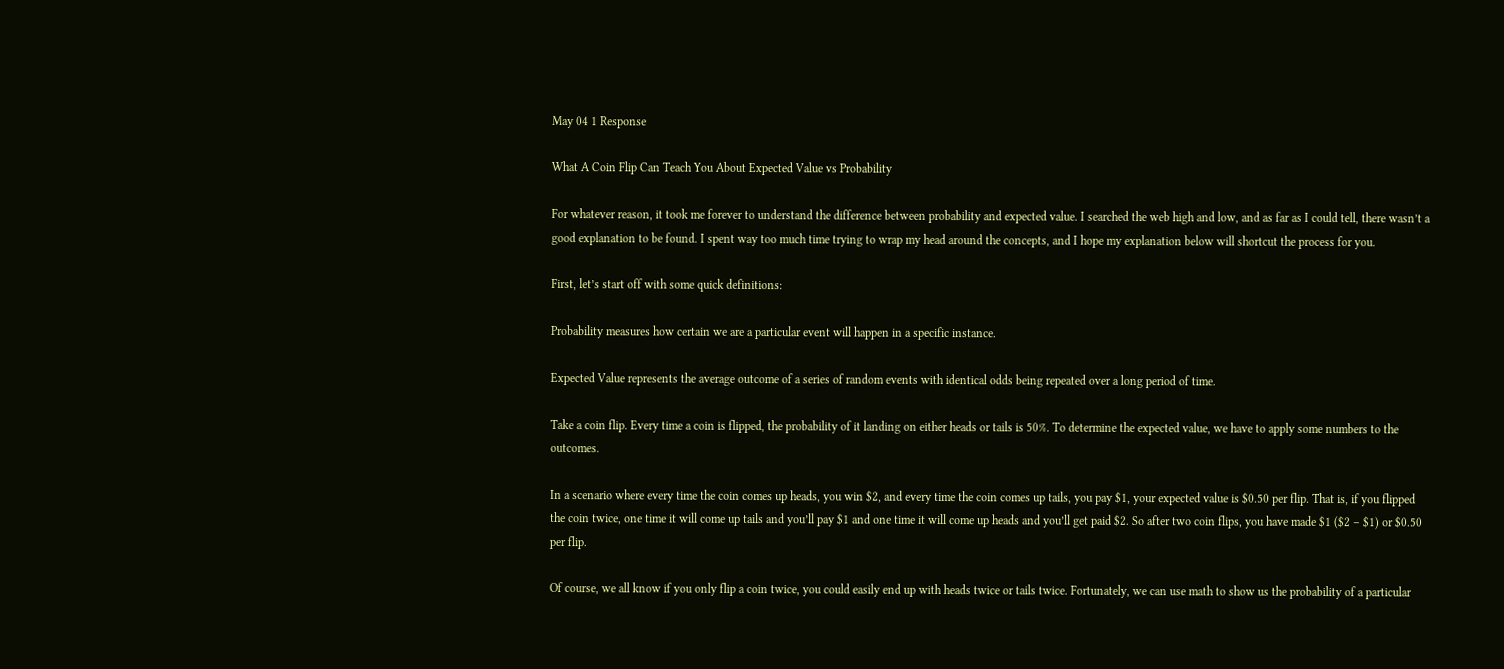May 04 1 Response

What A Coin Flip Can Teach You About Expected Value vs Probability

For whatever reason, it took me forever to understand the difference between probability and expected value. I searched the web high and low, and as far as I could tell, there wasn’t a good explanation to be found. I spent way too much time trying to wrap my head around the concepts, and I hope my explanation below will shortcut the process for you.

First, let’s start off with some quick definitions:

Probability measures how certain we are a particular event will happen in a specific instance.

Expected Value represents the average outcome of a series of random events with identical odds being repeated over a long period of time.

Take a coin flip. Every time a coin is flipped, the probability of it landing on either heads or tails is 50%. To determine the expected value, we have to apply some numbers to the outcomes.

In a scenario where every time the coin comes up heads, you win $2, and every time the coin comes up tails, you pay $1, your expected value is $0.50 per flip. That is, if you flipped the coin twice, one time it will come up tails and you’ll pay $1 and one time it will come up heads and you’ll get paid $2. So after two coin flips, you have made $1 ($2 – $1) or $0.50 per flip.

Of course, we all know if you only flip a coin twice, you could easily end up with heads twice or tails twice. Fortunately, we can use math to show us the probability of a particular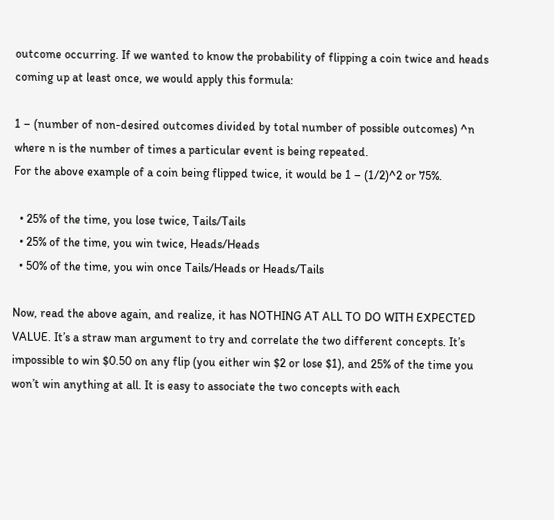outcome occurring. If we wanted to know the probability of flipping a coin twice and heads coming up at least once, we would apply this formula:

1 – (number of non-desired outcomes divided by total number of possible outcomes) ^n where n is the number of times a particular event is being repeated.
For the above example of a coin being flipped twice, it would be 1 – (1/2)^2 or 75%.

  • 25% of the time, you lose twice, Tails/Tails
  • 25% of the time, you win twice, Heads/Heads
  • 50% of the time, you win once Tails/Heads or Heads/Tails

Now, read the above again, and realize, it has NOTHING AT ALL TO DO WITH EXPECTED VALUE. It’s a straw man argument to try and correlate the two different concepts. It’s impossible to win $0.50 on any flip (you either win $2 or lose $1), and 25% of the time you won’t win anything at all. It is easy to associate the two concepts with each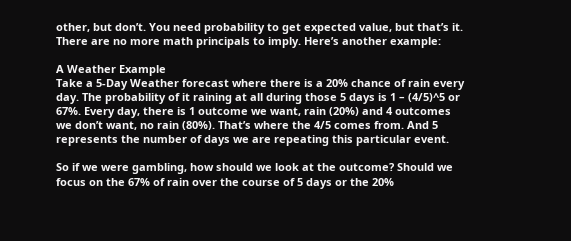other, but don’t. You need probability to get expected value, but that’s it. There are no more math principals to imply. Here’s another example:

A Weather Example
Take a 5-Day Weather forecast where there is a 20% chance of rain every day. The probability of it raining at all during those 5 days is 1 – (4/5)^5 or 67%. Every day, there is 1 outcome we want, rain (20%) and 4 outcomes we don’t want, no rain (80%). That’s where the 4/5 comes from. And 5 represents the number of days we are repeating this particular event.

So if we were gambling, how should we look at the outcome? Should we focus on the 67% of rain over the course of 5 days or the 20%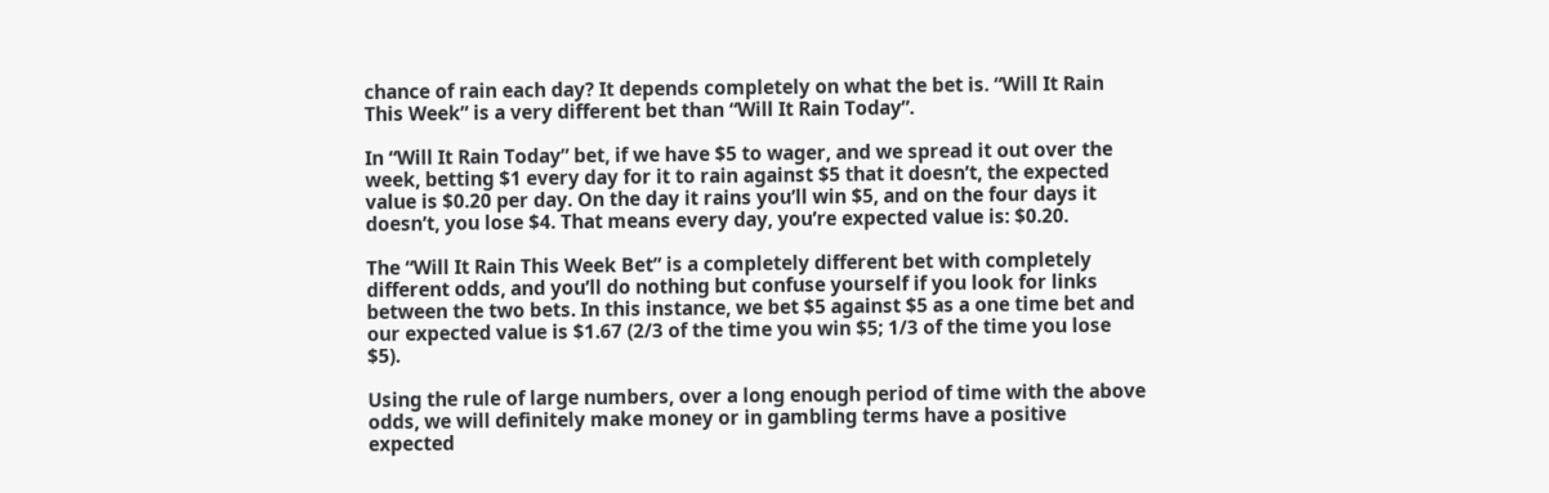chance of rain each day? It depends completely on what the bet is. “Will It Rain This Week” is a very different bet than “Will It Rain Today”.

In “Will It Rain Today” bet, if we have $5 to wager, and we spread it out over the week, betting $1 every day for it to rain against $5 that it doesn’t, the expected value is $0.20 per day. On the day it rains you’ll win $5, and on the four days it doesn’t, you lose $4. That means every day, you’re expected value is: $0.20.

The “Will It Rain This Week Bet” is a completely different bet with completely different odds, and you’ll do nothing but confuse yourself if you look for links between the two bets. In this instance, we bet $5 against $5 as a one time bet and our expected value is $1.67 (2/3 of the time you win $5; 1/3 of the time you lose $5).

Using the rule of large numbers, over a long enough period of time with the above odds, we will definitely make money or in gambling terms have a positive expected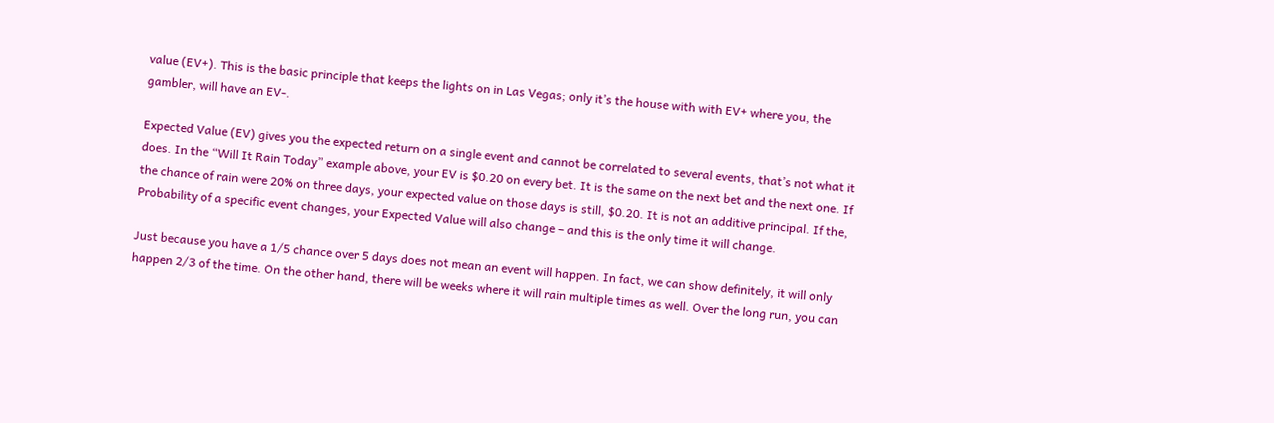value (EV+). This is the basic principle that keeps the lights on in Las Vegas; only it’s the house with with EV+ where you, the gambler, will have an EV-.

Expected Value (EV) gives you the expected return on a single event and cannot be correlated to several events, that’s not what it does. In the “Will It Rain Today” example above, your EV is $0.20 on every bet. It is the same on the next bet and the next one. If the chance of rain were 20% on three days, your expected value on those days is still, $0.20. It is not an additive principal. If the, Probability of a specific event changes, your Expected Value will also change – and this is the only time it will change.

Just because you have a 1/5 chance over 5 days does not mean an event will happen. In fact, we can show definitely, it will only happen 2/3 of the time. On the other hand, there will be weeks where it will rain multiple times as well. Over the long run, you can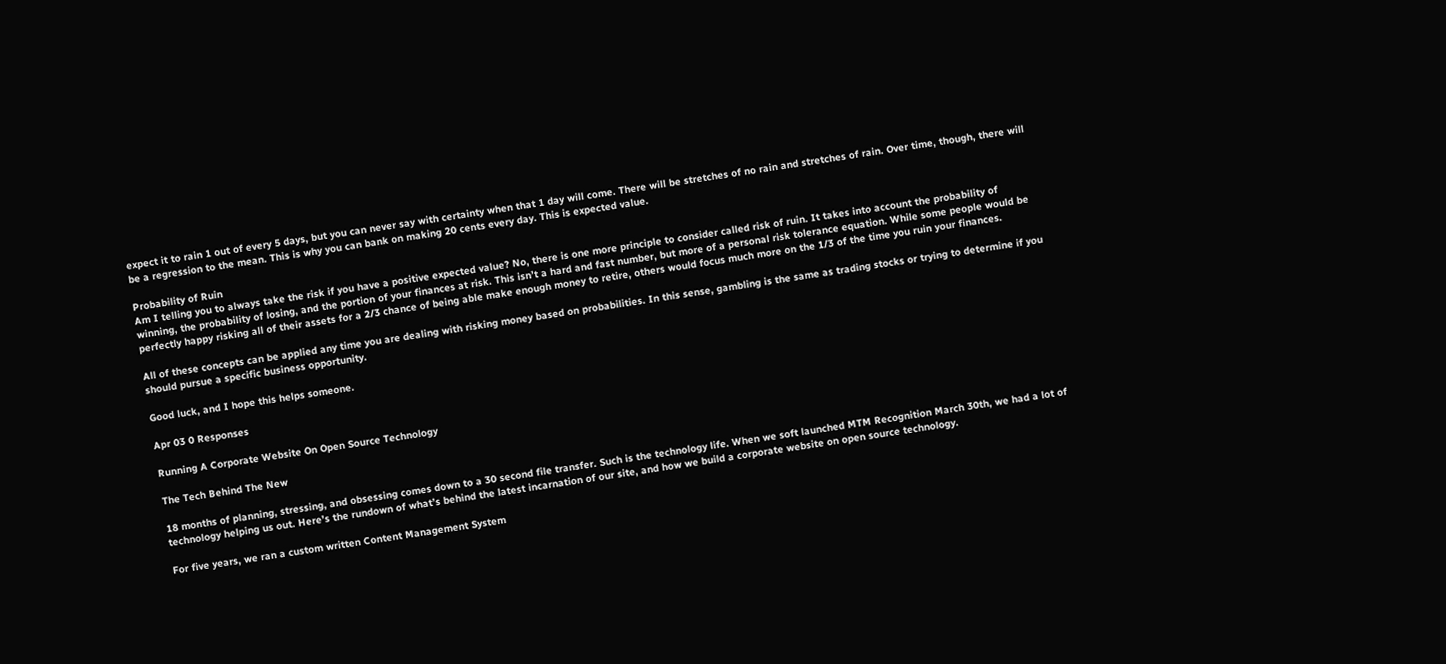expect it to rain 1 out of every 5 days, but you can never say with certainty when that 1 day will come. There will be stretches of no rain and stretches of rain. Over time, though, there will be a regression to the mean. This is why you can bank on making 20 cents every day. This is expected value.

Probability of Ruin
Am I telling you to always take the risk if you have a positive expected value? No, there is one more principle to consider called risk of ruin. It takes into account the probability of winning, the probability of losing, and the portion of your finances at risk. This isn’t a hard and fast number, but more of a personal risk tolerance equation. While some people would be perfectly happy risking all of their assets for a 2/3 chance of being able make enough money to retire, others would focus much more on the 1/3 of the time you ruin your finances.

All of these concepts can be applied any time you are dealing with risking money based on probabilities. In this sense, gambling is the same as trading stocks or trying to determine if you should pursue a specific business opportunity.

Good luck, and I hope this helps someone.

Apr 03 0 Responses

Running A Corporate Website On Open Source Technology

The Tech Behind The New

18 months of planning, stressing, and obsessing comes down to a 30 second file transfer. Such is the technology life. When we soft launched MTM Recognition March 30th, we had a lot of technology helping us out. Here’s the rundown of what’s behind the latest incarnation of our site, and how we build a corporate website on open source technology.

For five years, we ran a custom written Content Management System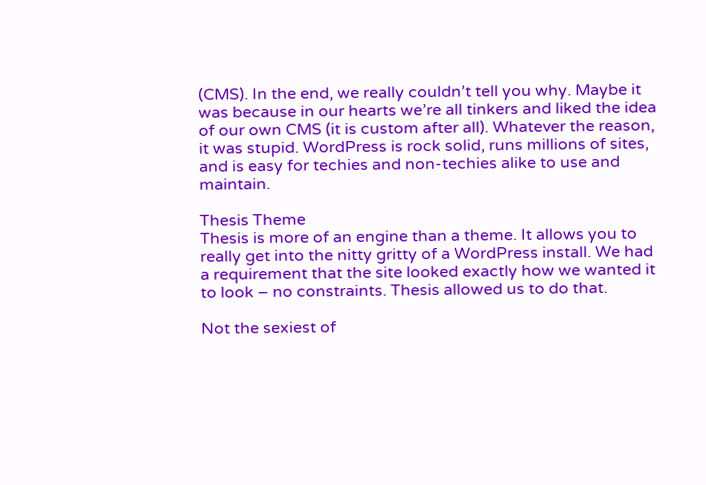(CMS). In the end, we really couldn’t tell you why. Maybe it was because in our hearts we’re all tinkers and liked the idea of our own CMS (it is custom after all). Whatever the reason, it was stupid. WordPress is rock solid, runs millions of sites, and is easy for techies and non-techies alike to use and maintain.

Thesis Theme
Thesis is more of an engine than a theme. It allows you to really get into the nitty gritty of a WordPress install. We had a requirement that the site looked exactly how we wanted it to look – no constraints. Thesis allowed us to do that.

Not the sexiest of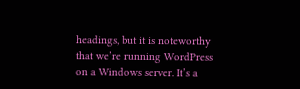headings, but it is noteworthy that we’re running WordPress on a Windows server. It’s a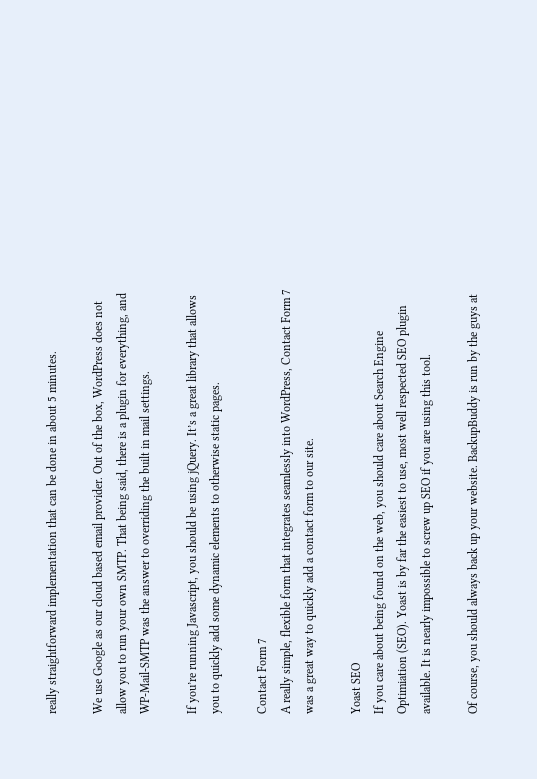really straightforward implementation that can be done in about 5 minutes.

We use Google as our cloud based email provider. Out of the box, WordPress does not allow you to run your own SMTP. That being said, there is a plugin for everything, and WP-Mail-SMTP was the answer to overriding the built in mail settings.

If you’re running Javascript, you should be using jQuery. It’s a great library that allows you to quickly add some dynamic elements to otherwise static pages.

Contact Form 7
A really simple, flexible form that integrates seamlessly into WordPress, Contact Form 7 was a great way to quickly add a contact form to our site.

Yoast SEO
If you care about being found on the web, you should care about Search Engine Optimiation (SEO). Yoast is by far the easiest to use, most well respected SEO plugin available. It is nearly impossible to screw up SEO if you are using this tool.

Of course, you should always back up your website. BackupBuddy is run by the guys at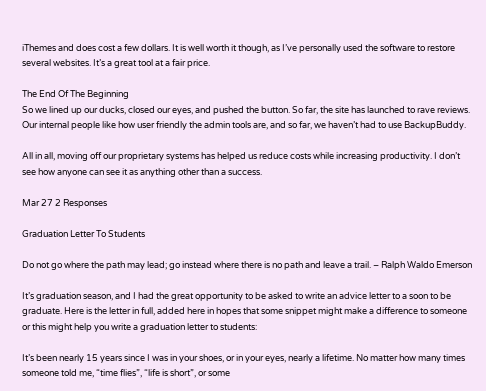iThemes and does cost a few dollars. It is well worth it though, as I’ve personally used the software to restore several websites. It’s a great tool at a fair price.

The End Of The Beginning
So we lined up our ducks, closed our eyes, and pushed the button. So far, the site has launched to rave reviews. Our internal people like how user friendly the admin tools are, and so far, we haven’t had to use BackupBuddy.

All in all, moving off our proprietary systems has helped us reduce costs while increasing productivity. I don’t see how anyone can see it as anything other than a success.

Mar 27 2 Responses

Graduation Letter To Students

Do not go where the path may lead; go instead where there is no path and leave a trail. – Ralph Waldo Emerson

It’s graduation season, and I had the great opportunity to be asked to write an advice letter to a soon to be graduate. Here is the letter in full, added here in hopes that some snippet might make a difference to someone or this might help you write a graduation letter to students:

It’s been nearly 15 years since I was in your shoes, or in your eyes, nearly a lifetime. No matter how many times someone told me, “time flies”, “life is short”, or some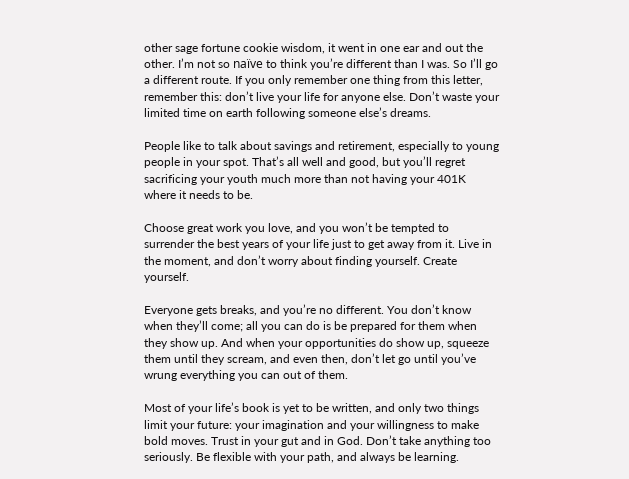other sage fortune cookie wisdom, it went in one ear and out the other. I’m not so naïve to think you’re different than I was. So I’ll go a different route. If you only remember one thing from this letter, remember this: don’t live your life for anyone else. Don’t waste your limited time on earth following someone else’s dreams.

People like to talk about savings and retirement, especially to young people in your spot. That’s all well and good, but you’ll regret sacrificing your youth much more than not having your 401K where it needs to be.

Choose great work you love, and you won’t be tempted to surrender the best years of your life just to get away from it. Live in the moment, and don’t worry about finding yourself. Create yourself.

Everyone gets breaks, and you’re no different. You don’t know when they’ll come; all you can do is be prepared for them when they show up. And when your opportunities do show up, squeeze them until they scream, and even then, don’t let go until you’ve wrung everything you can out of them.

Most of your life’s book is yet to be written, and only two things limit your future: your imagination and your willingness to make bold moves. Trust in your gut and in God. Don’t take anything too seriously. Be flexible with your path, and always be learning.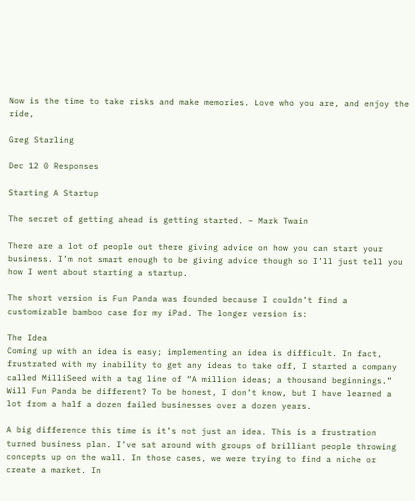Now is the time to take risks and make memories. Love who you are, and enjoy the ride,

Greg Starling

Dec 12 0 Responses

Starting A Startup

The secret of getting ahead is getting started. – Mark Twain

There are a lot of people out there giving advice on how you can start your business. I’m not smart enough to be giving advice though so I’ll just tell you how I went about starting a startup.

The short version is Fun Panda was founded because I couldn’t find a customizable bamboo case for my iPad. The longer version is:

The Idea
Coming up with an idea is easy; implementing an idea is difficult. In fact, frustrated with my inability to get any ideas to take off, I started a company called MilliSeed with a tag line of “A million ideas; a thousand beginnings.” Will Fun Panda be different? To be honest, I don’t know, but I have learned a lot from a half a dozen failed businesses over a dozen years.

A big difference this time is it’s not just an idea. This is a frustration turned business plan. I’ve sat around with groups of brilliant people throwing concepts up on the wall. In those cases, we were trying to find a niche or create a market. In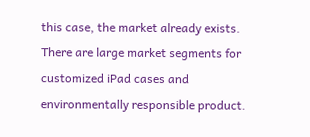this case, the market already exists. There are large market segments for customized iPad cases and environmentally responsible product.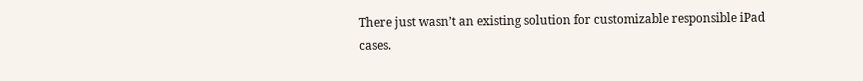There just wasn’t an existing solution for customizable responsible iPad cases.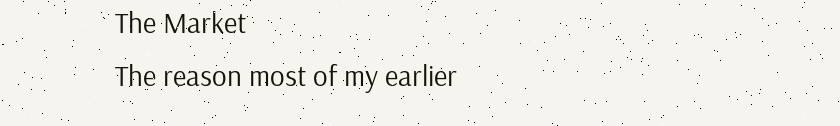The Market
The reason most of my earlier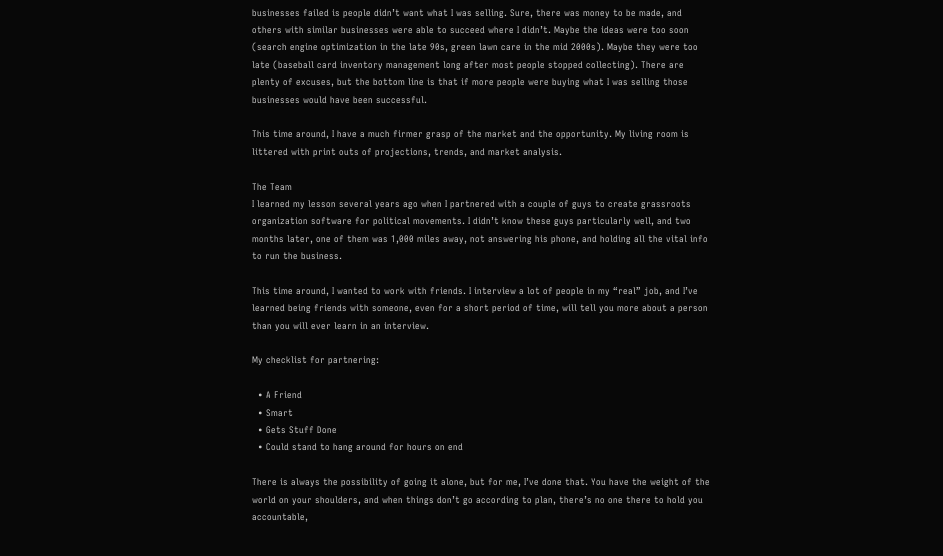businesses failed is people didn’t want what I was selling. Sure, there was money to be made, and others with similar businesses were able to succeed where I didn’t. Maybe the ideas were too soon (search engine optimization in the late 90s, green lawn care in the mid 2000s). Maybe they were too late (baseball card inventory management long after most people stopped collecting). There are plenty of excuses, but the bottom line is that if more people were buying what I was selling those businesses would have been successful.

This time around, I have a much firmer grasp of the market and the opportunity. My living room is littered with print outs of projections, trends, and market analysis.

The Team
I learned my lesson several years ago when I partnered with a couple of guys to create grassroots organization software for political movements. I didn’t know these guys particularly well, and two months later, one of them was 1,000 miles away, not answering his phone, and holding all the vital info to run the business.

This time around, I wanted to work with friends. I interview a lot of people in my “real” job, and I’ve learned being friends with someone, even for a short period of time, will tell you more about a person than you will ever learn in an interview.

My checklist for partnering:

  • A Friend
  • Smart
  • Gets Stuff Done
  • Could stand to hang around for hours on end

There is always the possibility of going it alone, but for me, I’ve done that. You have the weight of the world on your shoulders, and when things don’t go according to plan, there’s no one there to hold you accountable,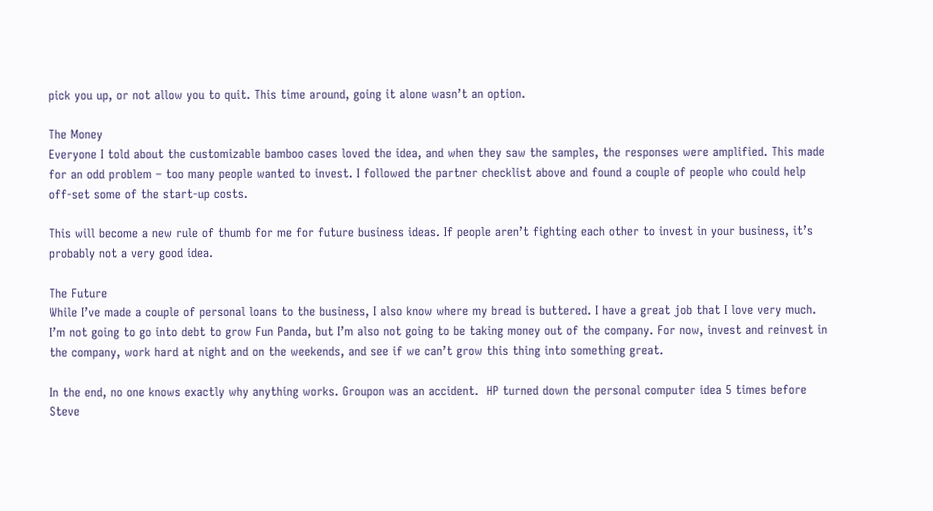pick you up, or not allow you to quit. This time around, going it alone wasn’t an option.

The Money
Everyone I told about the customizable bamboo cases loved the idea, and when they saw the samples, the responses were amplified. This made for an odd problem – too many people wanted to invest. I followed the partner checklist above and found a couple of people who could help off-set some of the start-up costs.

This will become a new rule of thumb for me for future business ideas. If people aren’t fighting each other to invest in your business, it’s probably not a very good idea.

The Future
While I’ve made a couple of personal loans to the business, I also know where my bread is buttered. I have a great job that I love very much. I’m not going to go into debt to grow Fun Panda, but I’m also not going to be taking money out of the company. For now, invest and reinvest in the company, work hard at night and on the weekends, and see if we can’t grow this thing into something great.

In the end, no one knows exactly why anything works. Groupon was an accident.  HP turned down the personal computer idea 5 times before Steve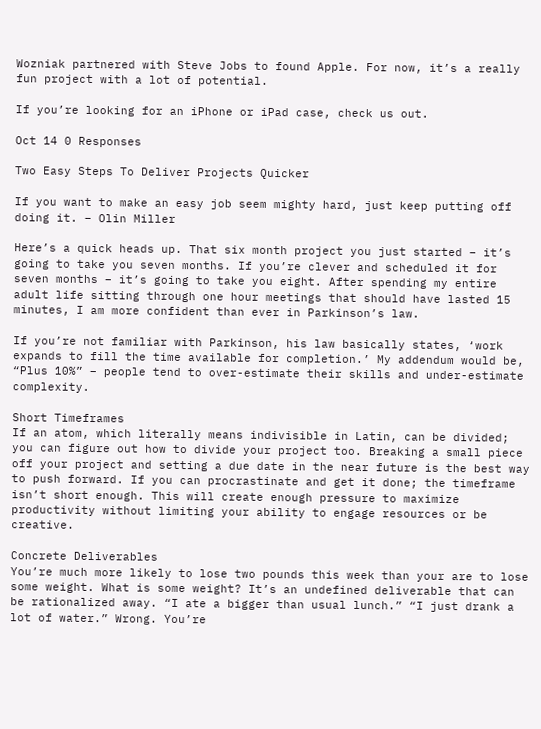Wozniak partnered with Steve Jobs to found Apple. For now, it’s a really fun project with a lot of potential.

If you’re looking for an iPhone or iPad case, check us out.

Oct 14 0 Responses

Two Easy Steps To Deliver Projects Quicker

If you want to make an easy job seem mighty hard, just keep putting off doing it. – Olin Miller

Here’s a quick heads up. That six month project you just started – it’s going to take you seven months. If you’re clever and scheduled it for seven months – it’s going to take you eight. After spending my entire adult life sitting through one hour meetings that should have lasted 15 minutes, I am more confident than ever in Parkinson’s law.

If you’re not familiar with Parkinson, his law basically states, ‘work expands to fill the time available for completion.’ My addendum would be, “Plus 10%” – people tend to over-estimate their skills and under-estimate complexity.

Short Timeframes
If an atom, which literally means indivisible in Latin, can be divided; you can figure out how to divide your project too. Breaking a small piece off your project and setting a due date in the near future is the best way to push forward. If you can procrastinate and get it done; the timeframe isn’t short enough. This will create enough pressure to maximize productivity without limiting your ability to engage resources or be creative.

Concrete Deliverables
You’re much more likely to lose two pounds this week than your are to lose some weight. What is some weight? It’s an undefined deliverable that can be rationalized away. “I ate a bigger than usual lunch.” “I just drank a lot of water.” Wrong. You’re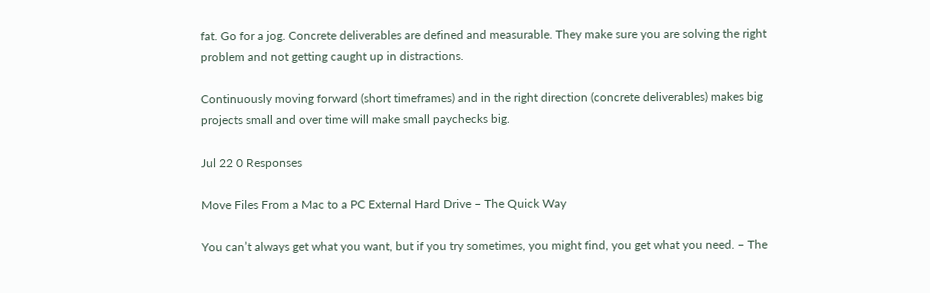fat. Go for a jog. Concrete deliverables are defined and measurable. They make sure you are solving the right problem and not getting caught up in distractions.

Continuously moving forward (short timeframes) and in the right direction (concrete deliverables) makes big projects small and over time will make small paychecks big.

Jul 22 0 Responses

Move Files From a Mac to a PC External Hard Drive – The Quick Way

You can’t always get what you want, but if you try sometimes, you might find, you get what you need. – The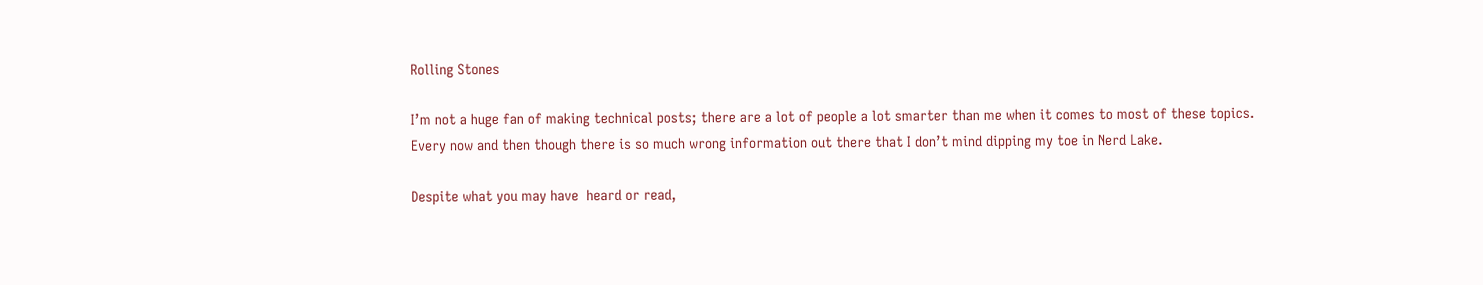Rolling Stones

I’m not a huge fan of making technical posts; there are a lot of people a lot smarter than me when it comes to most of these topics. Every now and then though there is so much wrong information out there that I don’t mind dipping my toe in Nerd Lake.

Despite what you may have  heard or read,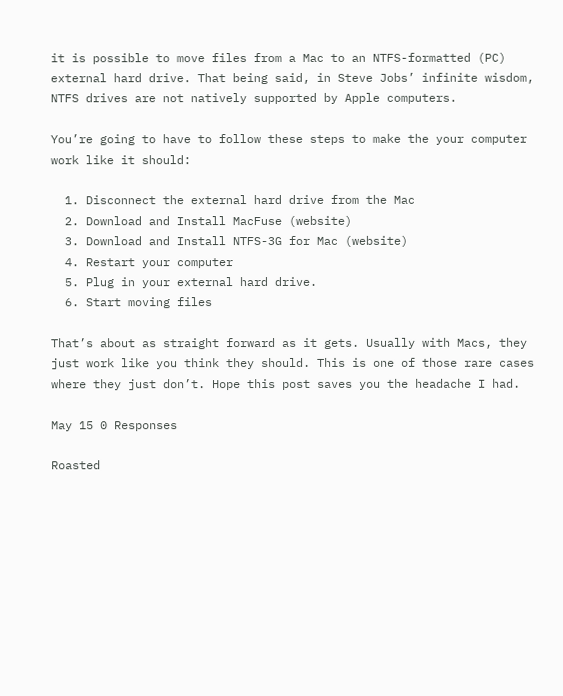it is possible to move files from a Mac to an NTFS-formatted (PC) external hard drive. That being said, in Steve Jobs’ infinite wisdom, NTFS drives are not natively supported by Apple computers.

You’re going to have to follow these steps to make the your computer work like it should:

  1. Disconnect the external hard drive from the Mac
  2. Download and Install MacFuse (website)
  3. Download and Install NTFS-3G for Mac (website)
  4. Restart your computer
  5. Plug in your external hard drive.
  6. Start moving files

That’s about as straight forward as it gets. Usually with Macs, they just work like you think they should. This is one of those rare cases where they just don’t. Hope this post saves you the headache I had.

May 15 0 Responses

Roasted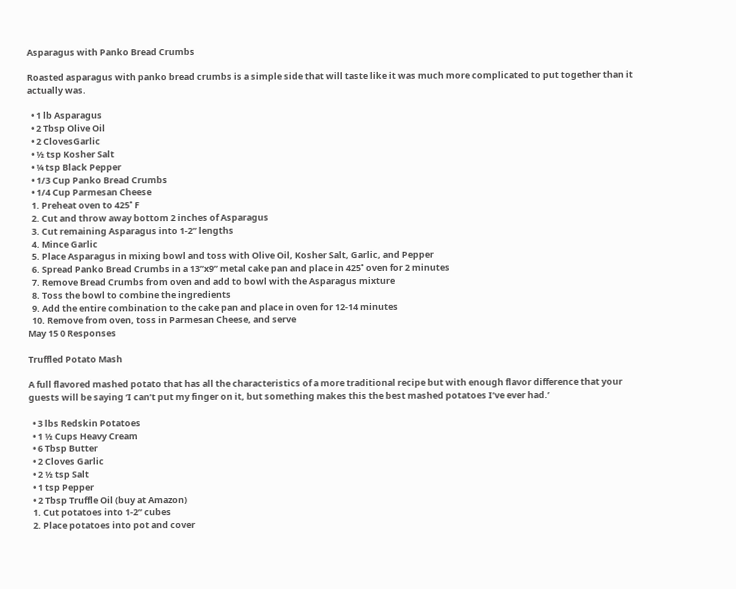Asparagus with Panko Bread Crumbs

Roasted asparagus with panko bread crumbs is a simple side that will taste like it was much more complicated to put together than it actually was.

  • 1 lb Asparagus
  • 2 Tbsp Olive Oil
  • 2 ClovesGarlic
  • ½ tsp Kosher Salt
  • ¼ tsp Black Pepper
  • 1/3 Cup Panko Bread Crumbs
  • 1/4 Cup Parmesan Cheese
  1. Preheat oven to 425˚ F
  2. Cut and throw away bottom 2 inches of Asparagus
  3. Cut remaining Asparagus into 1-2” lengths
  4. Mince Garlic
  5. Place Asparagus in mixing bowl and toss with Olive Oil, Kosher Salt, Garlic, and Pepper
  6. Spread Panko Bread Crumbs in a 13”x9” metal cake pan and place in 425˚ oven for 2 minutes
  7. Remove Bread Crumbs from oven and add to bowl with the Asparagus mixture
  8. Toss the bowl to combine the ingredients
  9. Add the entire combination to the cake pan and place in oven for 12-14 minutes
  10. Remove from oven, toss in Parmesan Cheese, and serve
May 15 0 Responses

Truffled Potato Mash

A full flavored mashed potato that has all the characteristics of a more traditional recipe but with enough flavor difference that your guests will be saying ‘I can’t put my finger on it, but something makes this the best mashed potatoes I’ve ever had.’

  • 3 lbs Redskin Potatoes
  • 1 ½ Cups Heavy Cream
  • 6 Tbsp Butter
  • 2 Cloves Garlic
  • 2 ½ tsp Salt
  • 1 tsp Pepper
  • 2 Tbsp Truffle Oil (buy at Amazon)
  1. Cut potatoes into 1-2” cubes
  2. Place potatoes into pot and cover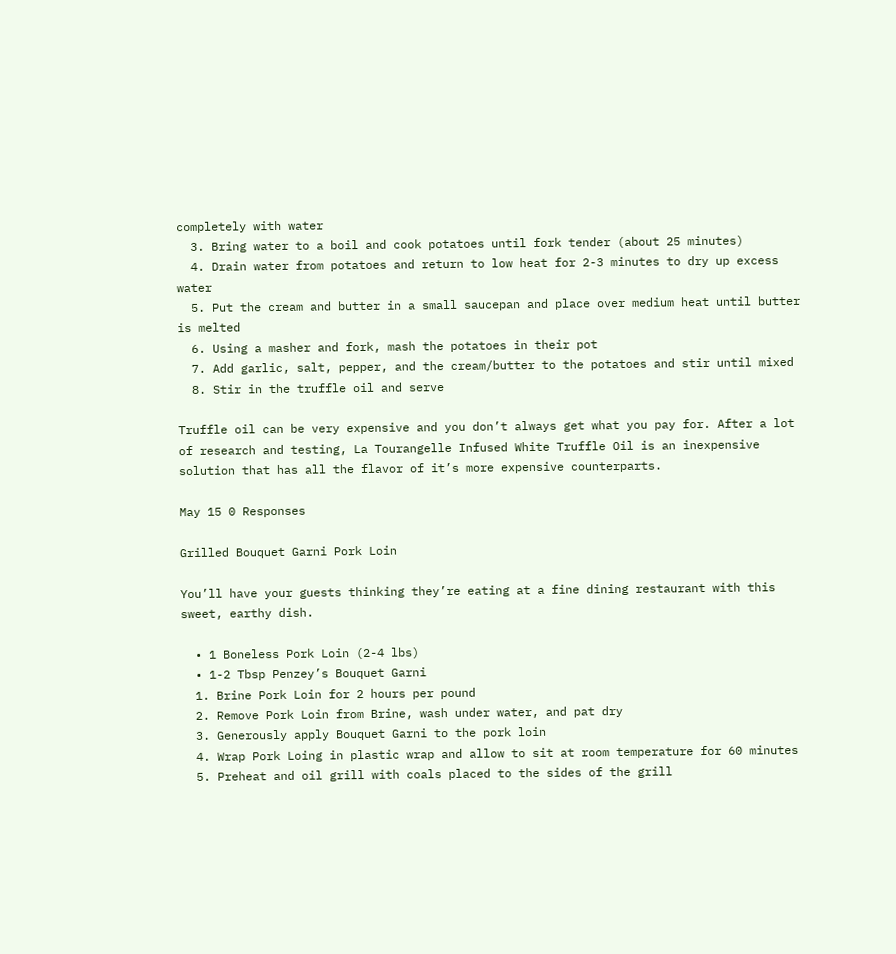completely with water
  3. Bring water to a boil and cook potatoes until fork tender (about 25 minutes)
  4. Drain water from potatoes and return to low heat for 2-3 minutes to dry up excess water
  5. Put the cream and butter in a small saucepan and place over medium heat until butter is melted
  6. Using a masher and fork, mash the potatoes in their pot
  7. Add garlic, salt, pepper, and the cream/butter to the potatoes and stir until mixed
  8. Stir in the truffle oil and serve

Truffle oil can be very expensive and you don’t always get what you pay for. After a lot of research and testing, La Tourangelle Infused White Truffle Oil is an inexpensive solution that has all the flavor of it’s more expensive counterparts.

May 15 0 Responses

Grilled Bouquet Garni Pork Loin

You’ll have your guests thinking they’re eating at a fine dining restaurant with this sweet, earthy dish.

  • 1 Boneless Pork Loin (2-4 lbs)
  • 1-2 Tbsp Penzey’s Bouquet Garni
  1. Brine Pork Loin for 2 hours per pound
  2. Remove Pork Loin from Brine, wash under water, and pat dry
  3. Generously apply Bouquet Garni to the pork loin
  4. Wrap Pork Loing in plastic wrap and allow to sit at room temperature for 60 minutes
  5. Preheat and oil grill with coals placed to the sides of the grill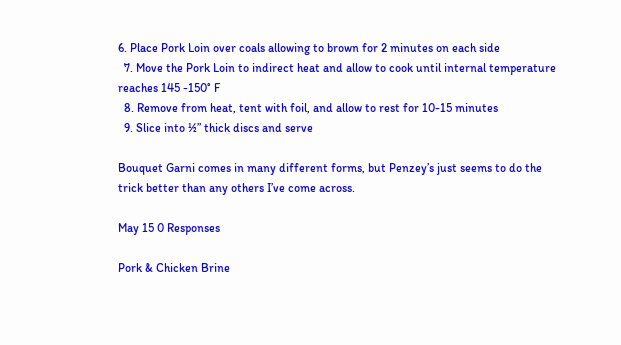6. Place Pork Loin over coals allowing to brown for 2 minutes on each side
  7. Move the Pork Loin to indirect heat and allow to cook until internal temperature reaches 145 -150° F
  8. Remove from heat, tent with foil, and allow to rest for 10-15 minutes
  9. Slice into ½” thick discs and serve

Bouquet Garni comes in many different forms, but Penzey’s just seems to do the trick better than any others I’ve come across.

May 15 0 Responses

Pork & Chicken Brine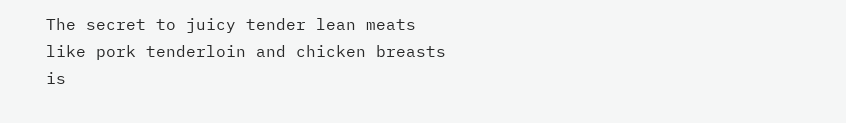The secret to juicy tender lean meats like pork tenderloin and chicken breasts is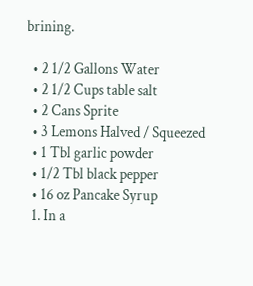brining.

  • 2 1/2 Gallons Water
  • 2 1/2 Cups table salt
  • 2 Cans Sprite
  • 3 Lemons Halved / Squeezed
  • 1 Tbl garlic powder
  • 1/2 Tbl black pepper
  • 16 oz Pancake Syrup
  1. In a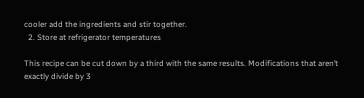cooler add the ingredients and stir together.
  2. Store at refrigerator temperatures

This recipe can be cut down by a third with the same results. Modifications that aren’t exactly divide by 3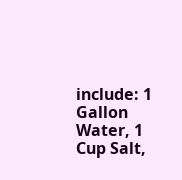include: 1 Gallon Water, 1 Cup Salt,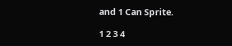and 1 Can Sprite.

1 2 3 4